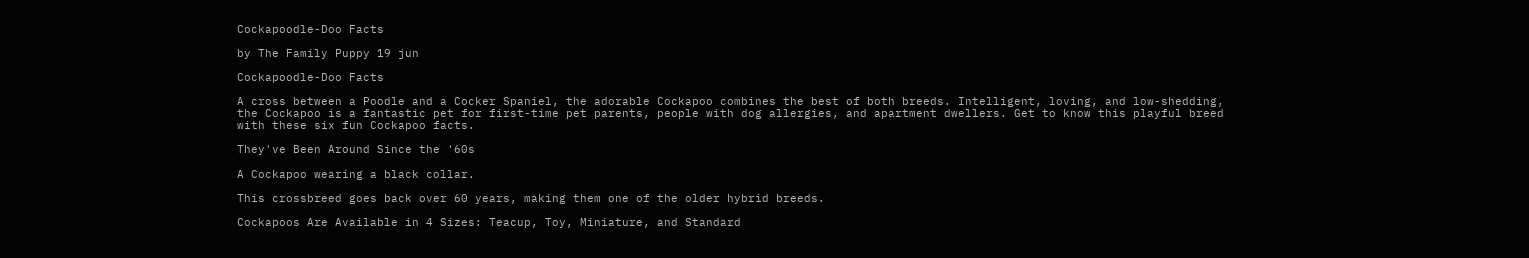Cockapoodle-Doo Facts

by The Family Puppy 19 jun

Cockapoodle-Doo Facts

A cross between a Poodle and a Cocker Spaniel, the adorable Cockapoo combines the best of both breeds. Intelligent, loving, and low-shedding, the Cockapoo is a fantastic pet for first-time pet parents, people with dog allergies, and apartment dwellers. Get to know this playful breed with these six fun Cockapoo facts.

They've Been Around Since the '60s

A Cockapoo wearing a black collar.

This crossbreed goes back over 60 years, making them one of the older hybrid breeds.

Cockapoos Are Available in 4 Sizes: Teacup, Toy, Miniature, and Standard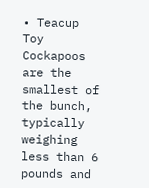• Teacup Toy Cockapoos are the smallest of the bunch, typically weighing less than 6 pounds and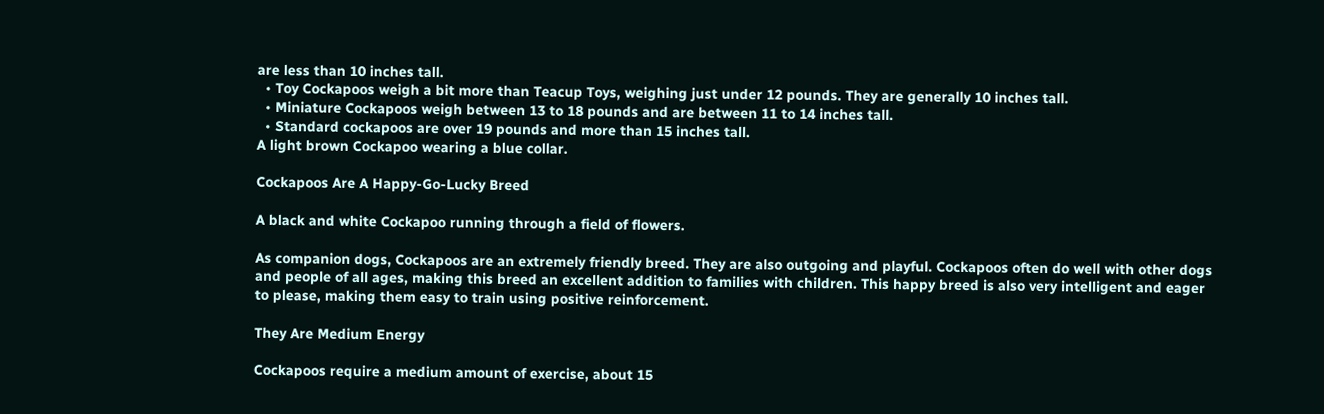are less than 10 inches tall.
  • Toy Cockapoos weigh a bit more than Teacup Toys, weighing just under 12 pounds. They are generally 10 inches tall.
  • Miniature Cockapoos weigh between 13 to 18 pounds and are between 11 to 14 inches tall.
  • Standard cockapoos are over 19 pounds and more than 15 inches tall.
A light brown Cockapoo wearing a blue collar.

Cockapoos Are A Happy-Go-Lucky Breed

A black and white Cockapoo running through a field of flowers.

As companion dogs, Cockapoos are an extremely friendly breed. They are also outgoing and playful. Cockapoos often do well with other dogs and people of all ages, making this breed an excellent addition to families with children. This happy breed is also very intelligent and eager to please, making them easy to train using positive reinforcement.

They Are Medium Energy

Cockapoos require a medium amount of exercise, about 15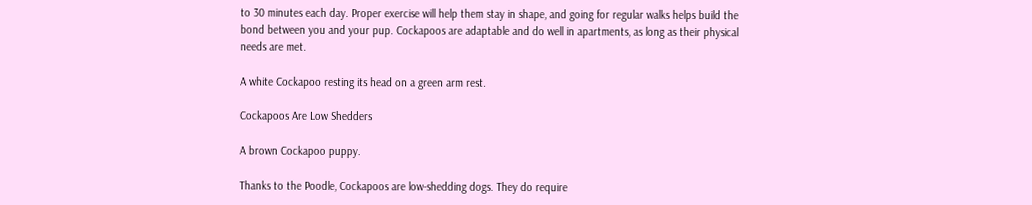to 30 minutes each day. Proper exercise will help them stay in shape, and going for regular walks helps build the bond between you and your pup. Cockapoos are adaptable and do well in apartments, as long as their physical needs are met.

A white Cockapoo resting its head on a green arm rest.

Cockapoos Are Low Shedders

A brown Cockapoo puppy.

Thanks to the Poodle, Cockapoos are low-shedding dogs. They do require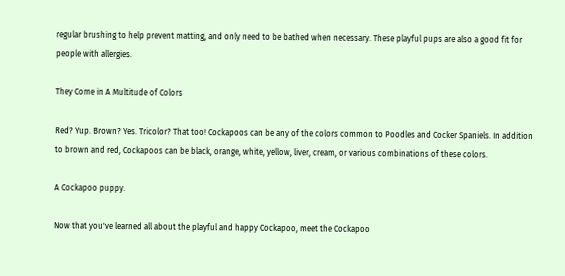regular brushing to help prevent matting, and only need to be bathed when necessary. These playful pups are also a good fit for people with allergies.

They Come in A Multitude of Colors

Red? Yup. Brown? Yes. Tricolor? That too! Cockapoos can be any of the colors common to Poodles and Cocker Spaniels. In addition to brown and red, Cockapoos can be black, orange, white, yellow, liver, cream, or various combinations of these colors.

A Cockapoo puppy.

Now that you've learned all about the playful and happy Cockapoo, meet the Cockapoo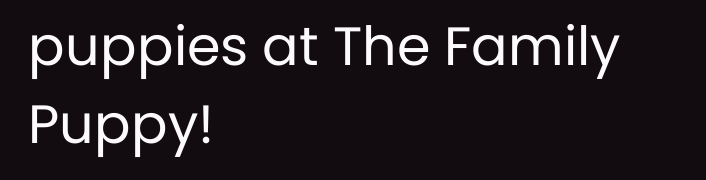puppies at The Family Puppy!